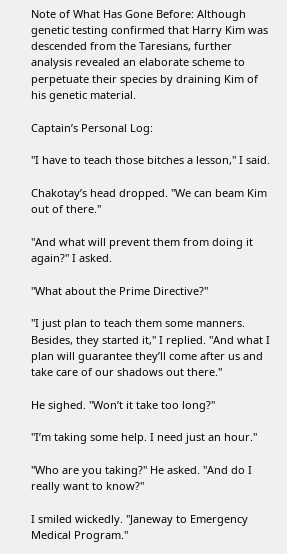Note of What Has Gone Before: Although genetic testing confirmed that Harry Kim was descended from the Taresians, further analysis revealed an elaborate scheme to perpetuate their species by draining Kim of his genetic material.

Captain’s Personal Log:

"I have to teach those bitches a lesson," I said.

Chakotay’s head dropped. "We can beam Kim out of there."

"And what will prevent them from doing it again?" I asked.

"What about the Prime Directive?"

"I just plan to teach them some manners. Besides, they started it," I replied. "And what I plan will guarantee they’ll come after us and take care of our shadows out there."

He sighed. "Won’t it take too long?"

"I’m taking some help. I need just an hour."

"Who are you taking?" He asked. "And do I really want to know?"

I smiled wickedly. "Janeway to Emergency Medical Program."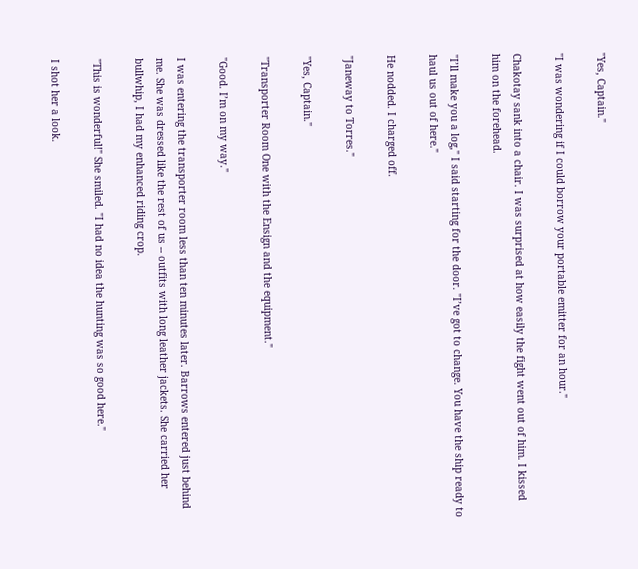"Yes, Captain."

"I was wondering if I could borrow your portable emitter for an hour."

Chakotay sank into a chair. I was surprised at how easily the fight went out of him. I kissed him on the forehead.

"I’ll make you a log," I said starting for the door. "I’ve got to change. You have the ship ready to haul us out of here."

He nodded. I charged off.

"Janeway to Torres."

"Yes, Captain."

"Transporter Room One with the Ensign and the equipment."

"Good. I’m on my way."

I was entering the transporter room less than ten minutes later. Barrows entered just behind me. She was dressed like the rest of us -- outfits with long leather jackets. She carried her bullwhip, I had my enhanced riding crop.

"This is wonderful!" She smiled. "I had no idea the hunting was so good here."

I shot her a look.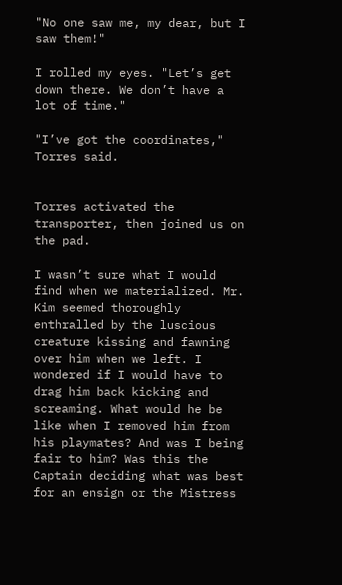"No one saw me, my dear, but I saw them!"

I rolled my eyes. "Let’s get down there. We don’t have a lot of time."

"I’ve got the coordinates," Torres said.


Torres activated the transporter, then joined us on the pad.

I wasn’t sure what I would find when we materialized. Mr. Kim seemed thoroughly enthralled by the luscious creature kissing and fawning over him when we left. I wondered if I would have to drag him back kicking and screaming. What would he be like when I removed him from his playmates? And was I being fair to him? Was this the Captain deciding what was best for an ensign or the Mistress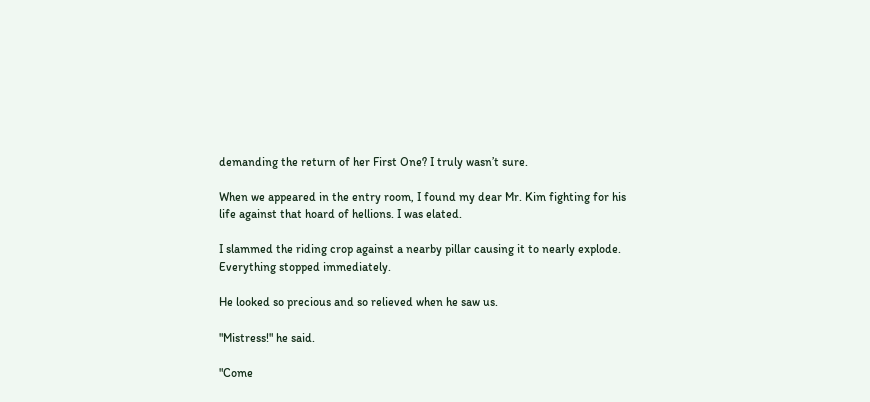demanding the return of her First One? I truly wasn’t sure.

When we appeared in the entry room, I found my dear Mr. Kim fighting for his life against that hoard of hellions. I was elated.

I slammed the riding crop against a nearby pillar causing it to nearly explode. Everything stopped immediately.

He looked so precious and so relieved when he saw us.

"Mistress!" he said.

"Come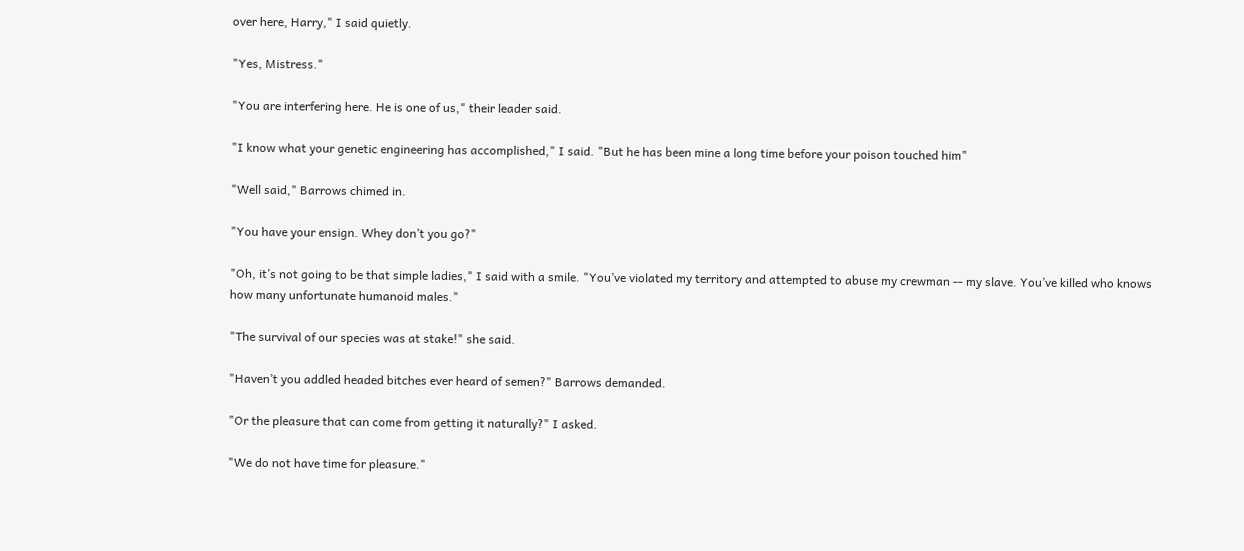over here, Harry," I said quietly.

"Yes, Mistress."

"You are interfering here. He is one of us," their leader said.

"I know what your genetic engineering has accomplished," I said. "But he has been mine a long time before your poison touched him"

"Well said," Barrows chimed in.

"You have your ensign. Whey don’t you go?"

"Oh, it’s not going to be that simple ladies," I said with a smile. "You’ve violated my territory and attempted to abuse my crewman -- my slave. You’ve killed who knows how many unfortunate humanoid males."

"The survival of our species was at stake!" she said.

"Haven’t you addled headed bitches ever heard of semen?" Barrows demanded.

"Or the pleasure that can come from getting it naturally?" I asked.

"We do not have time for pleasure."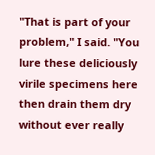"That is part of your problem," I said. "You lure these deliciously virile specimens here then drain them dry without ever really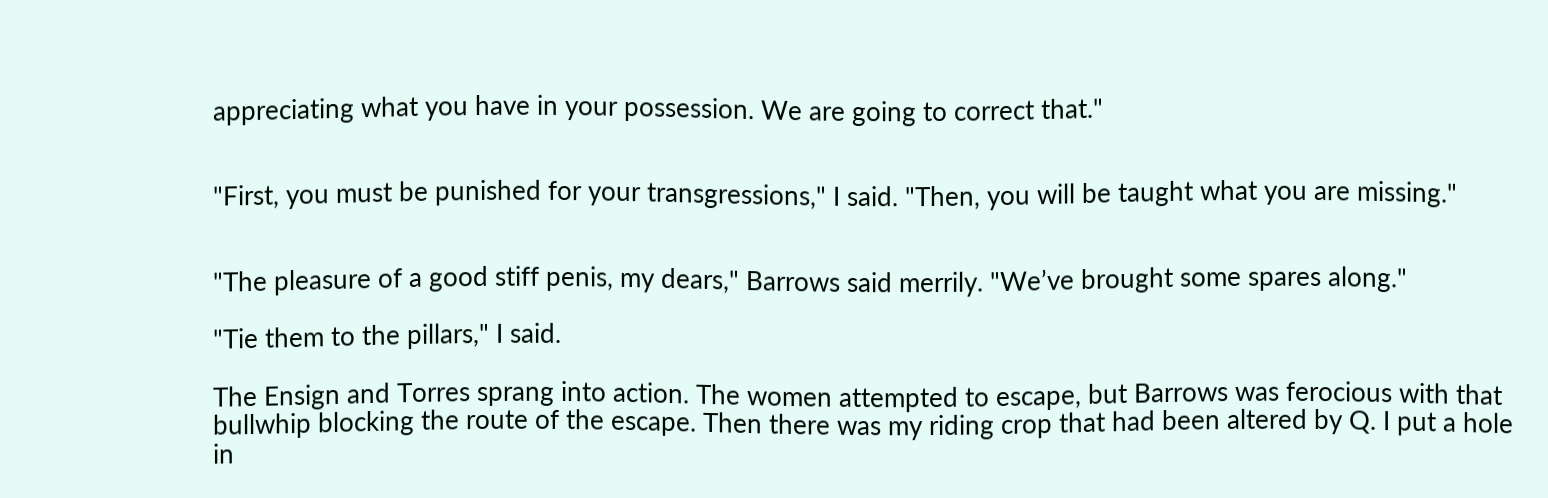appreciating what you have in your possession. We are going to correct that."


"First, you must be punished for your transgressions," I said. "Then, you will be taught what you are missing."


"The pleasure of a good stiff penis, my dears," Barrows said merrily. "We’ve brought some spares along."

"Tie them to the pillars," I said.

The Ensign and Torres sprang into action. The women attempted to escape, but Barrows was ferocious with that bullwhip blocking the route of the escape. Then there was my riding crop that had been altered by Q. I put a hole in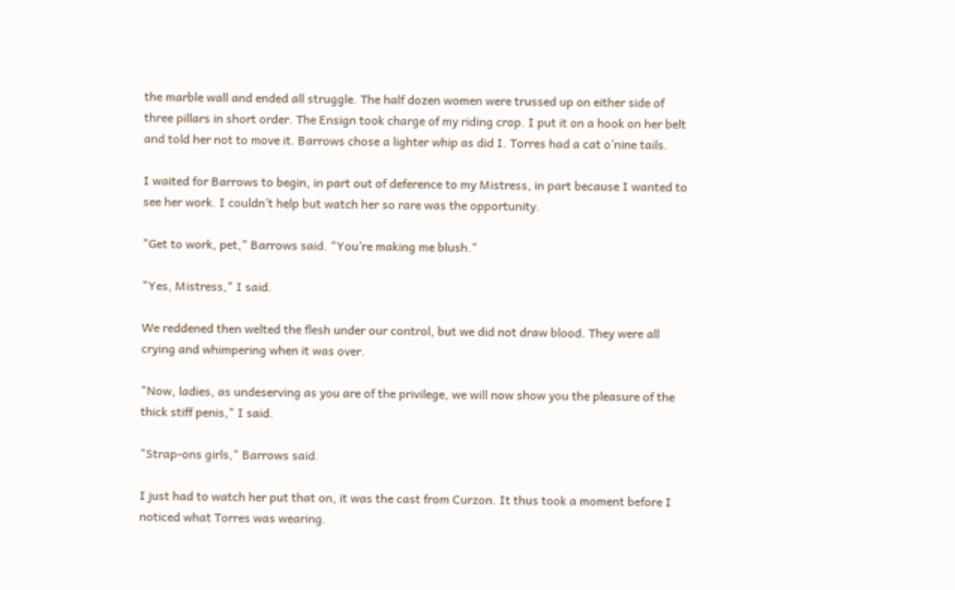the marble wall and ended all struggle. The half dozen women were trussed up on either side of three pillars in short order. The Ensign took charge of my riding crop. I put it on a hook on her belt and told her not to move it. Barrows chose a lighter whip as did I. Torres had a cat o’nine tails.

I waited for Barrows to begin, in part out of deference to my Mistress, in part because I wanted to see her work. I couldn’t help but watch her so rare was the opportunity.

"Get to work, pet," Barrows said. "You’re making me blush."

"Yes, Mistress," I said.

We reddened then welted the flesh under our control, but we did not draw blood. They were all crying and whimpering when it was over.

"Now, ladies, as undeserving as you are of the privilege, we will now show you the pleasure of the thick stiff penis," I said.

"Strap-ons girls," Barrows said.

I just had to watch her put that on, it was the cast from Curzon. It thus took a moment before I noticed what Torres was wearing.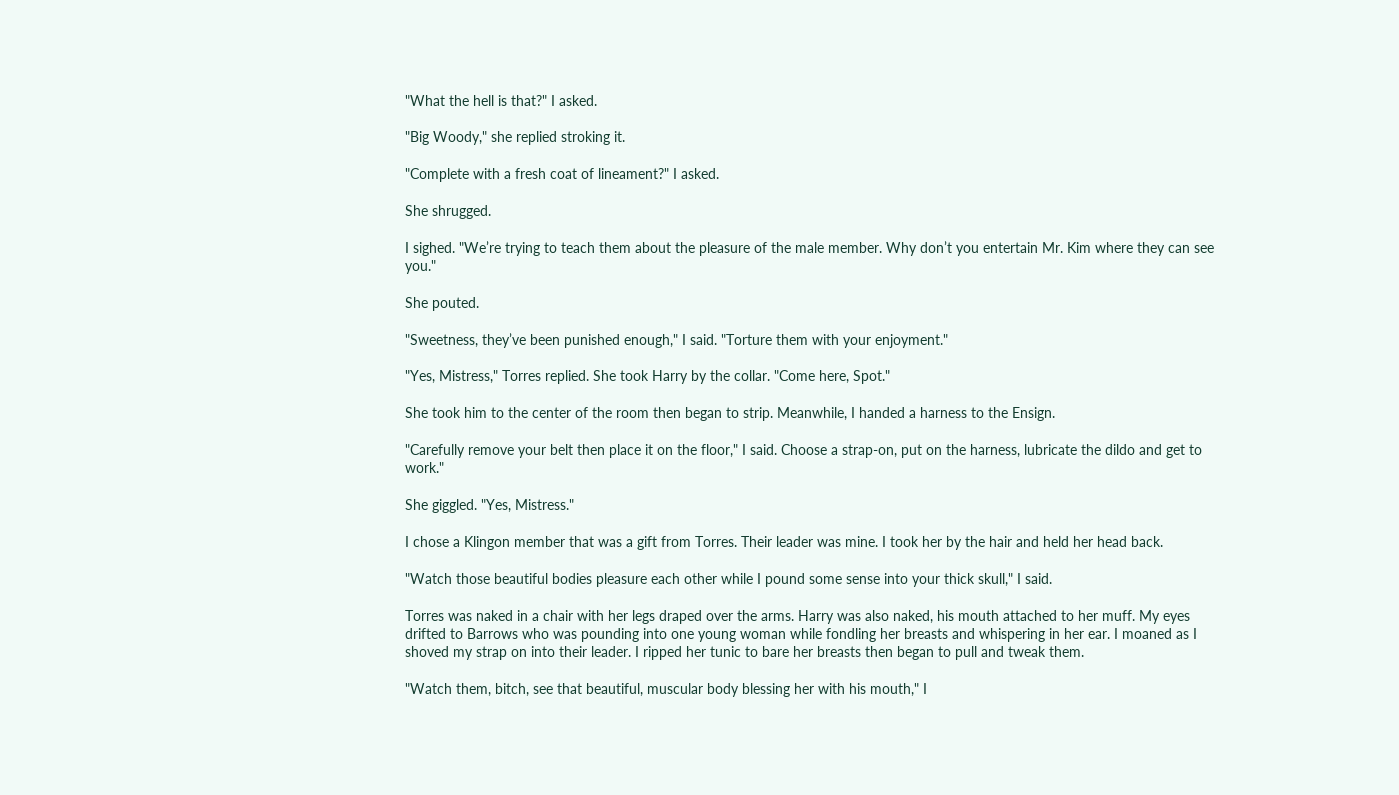"What the hell is that?" I asked.

"Big Woody," she replied stroking it.

"Complete with a fresh coat of lineament?" I asked.

She shrugged.

I sighed. "We’re trying to teach them about the pleasure of the male member. Why don’t you entertain Mr. Kim where they can see you."

She pouted.

"Sweetness, they’ve been punished enough," I said. "Torture them with your enjoyment."

"Yes, Mistress," Torres replied. She took Harry by the collar. "Come here, Spot."

She took him to the center of the room then began to strip. Meanwhile, I handed a harness to the Ensign.

"Carefully remove your belt then place it on the floor," I said. Choose a strap-on, put on the harness, lubricate the dildo and get to work."

She giggled. "Yes, Mistress."

I chose a Klingon member that was a gift from Torres. Their leader was mine. I took her by the hair and held her head back.

"Watch those beautiful bodies pleasure each other while I pound some sense into your thick skull," I said.

Torres was naked in a chair with her legs draped over the arms. Harry was also naked, his mouth attached to her muff. My eyes drifted to Barrows who was pounding into one young woman while fondling her breasts and whispering in her ear. I moaned as I shoved my strap on into their leader. I ripped her tunic to bare her breasts then began to pull and tweak them.

"Watch them, bitch, see that beautiful, muscular body blessing her with his mouth," I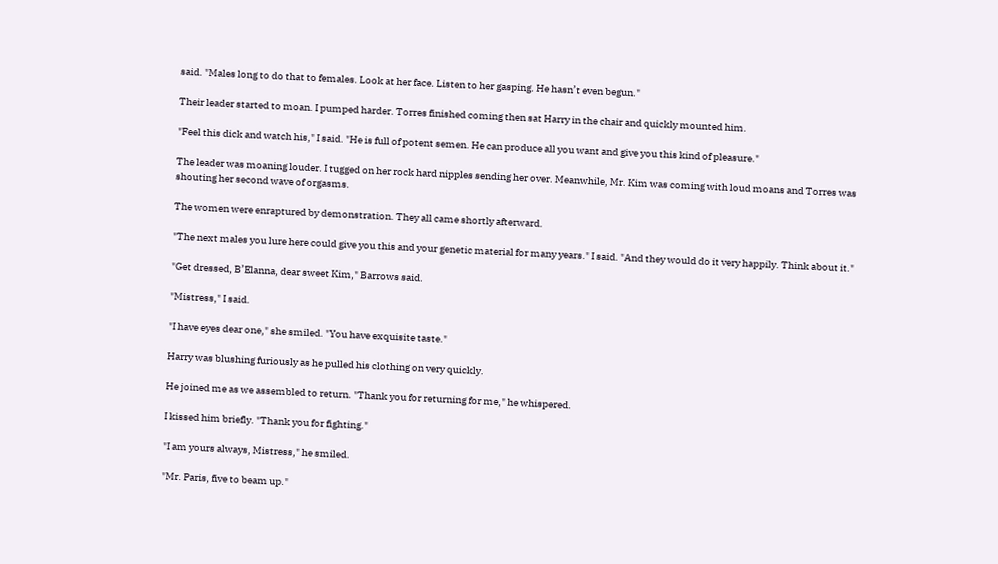said. "Males long to do that to females. Look at her face. Listen to her gasping. He hasn’t even begun."

Their leader started to moan. I pumped harder. Torres finished coming then sat Harry in the chair and quickly mounted him.

"Feel this dick and watch his," I said. "He is full of potent semen. He can produce all you want and give you this kind of pleasure."

The leader was moaning louder. I tugged on her rock hard nipples sending her over. Meanwhile, Mr. Kim was coming with loud moans and Torres was shouting her second wave of orgasms.

The women were enraptured by demonstration. They all came shortly afterward.

"The next males you lure here could give you this and your genetic material for many years." I said. "And they would do it very happily. Think about it."

"Get dressed, B’Elanna, dear sweet Kim," Barrows said.

"Mistress," I said.

"I have eyes dear one," she smiled. "You have exquisite taste."

Harry was blushing furiously as he pulled his clothing on very quickly.

He joined me as we assembled to return. "Thank you for returning for me," he whispered.

I kissed him briefly. "Thank you for fighting."

"I am yours always, Mistress," he smiled.

"Mr. Paris, five to beam up."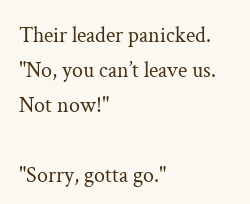Their leader panicked. "No, you can’t leave us. Not now!"

"Sorry, gotta go."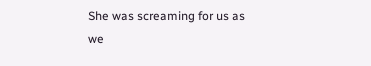She was screaming for us as we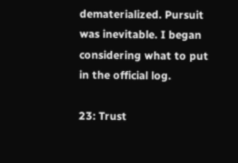dematerialized. Pursuit was inevitable. I began considering what to put in the official log.

23: Trust